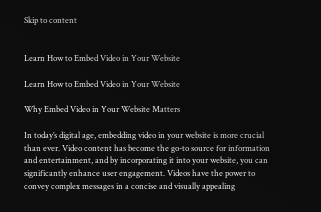Skip to content


Learn How to Embed Video in Your Website

Learn How to Embed Video in Your Website

Why Embed Video in Your Website Matters

In today’s digital age, embedding video in your website is more crucial than ever. Video content has become the go-to source for information and entertainment, and by incorporating it into your website, you can significantly enhance user engagement. Videos have the power to convey complex messages in a concise and visually appealing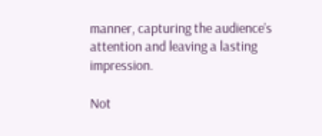manner, capturing the audience’s attention and leaving a lasting impression.

Not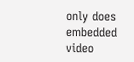only does embedded video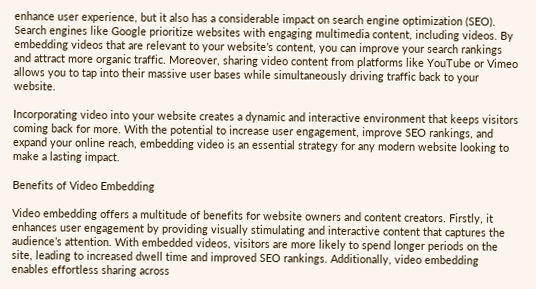enhance user experience, but it also has a considerable impact on search engine optimization (SEO). Search engines like Google prioritize websites with engaging multimedia content, including videos. By embedding videos that are relevant to your website’s content, you can improve your search rankings and attract more organic traffic. Moreover, sharing video content from platforms like YouTube or Vimeo allows you to tap into their massive user bases while simultaneously driving traffic back to your website.

Incorporating video into your website creates a dynamic and interactive environment that keeps visitors coming back for more. With the potential to increase user engagement, improve SEO rankings, and expand your online reach, embedding video is an essential strategy for any modern website looking to make a lasting impact.

Benefits of Video Embedding

Video embedding offers a multitude of benefits for website owners and content creators. Firstly, it enhances user engagement by providing visually stimulating and interactive content that captures the audience’s attention. With embedded videos, visitors are more likely to spend longer periods on the site, leading to increased dwell time and improved SEO rankings. Additionally, video embedding enables effortless sharing across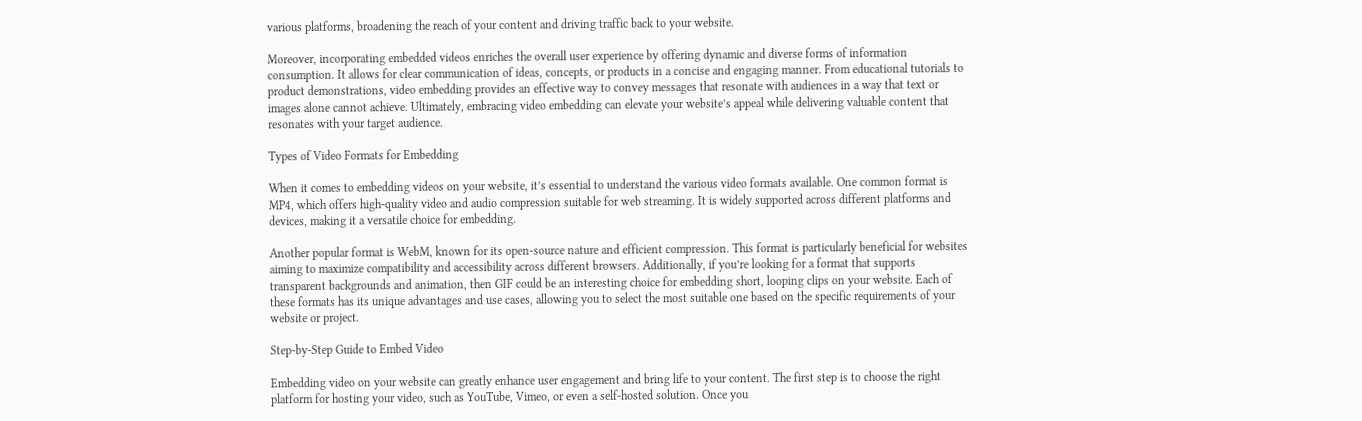various platforms, broadening the reach of your content and driving traffic back to your website.

Moreover, incorporating embedded videos enriches the overall user experience by offering dynamic and diverse forms of information consumption. It allows for clear communication of ideas, concepts, or products in a concise and engaging manner. From educational tutorials to product demonstrations, video embedding provides an effective way to convey messages that resonate with audiences in a way that text or images alone cannot achieve. Ultimately, embracing video embedding can elevate your website’s appeal while delivering valuable content that resonates with your target audience.

Types of Video Formats for Embedding

When it comes to embedding videos on your website, it’s essential to understand the various video formats available. One common format is MP4, which offers high-quality video and audio compression suitable for web streaming. It is widely supported across different platforms and devices, making it a versatile choice for embedding.

Another popular format is WebM, known for its open-source nature and efficient compression. This format is particularly beneficial for websites aiming to maximize compatibility and accessibility across different browsers. Additionally, if you’re looking for a format that supports transparent backgrounds and animation, then GIF could be an interesting choice for embedding short, looping clips on your website. Each of these formats has its unique advantages and use cases, allowing you to select the most suitable one based on the specific requirements of your website or project.

Step-by-Step Guide to Embed Video

Embedding video on your website can greatly enhance user engagement and bring life to your content. The first step is to choose the right platform for hosting your video, such as YouTube, Vimeo, or even a self-hosted solution. Once you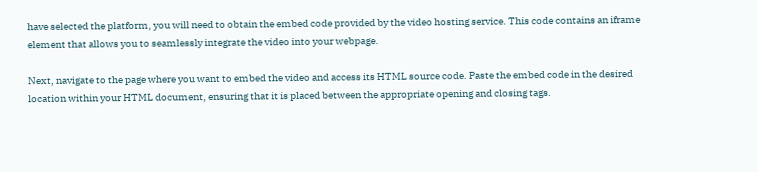have selected the platform, you will need to obtain the embed code provided by the video hosting service. This code contains an iframe element that allows you to seamlessly integrate the video into your webpage.

Next, navigate to the page where you want to embed the video and access its HTML source code. Paste the embed code in the desired location within your HTML document, ensuring that it is placed between the appropriate opening and closing tags.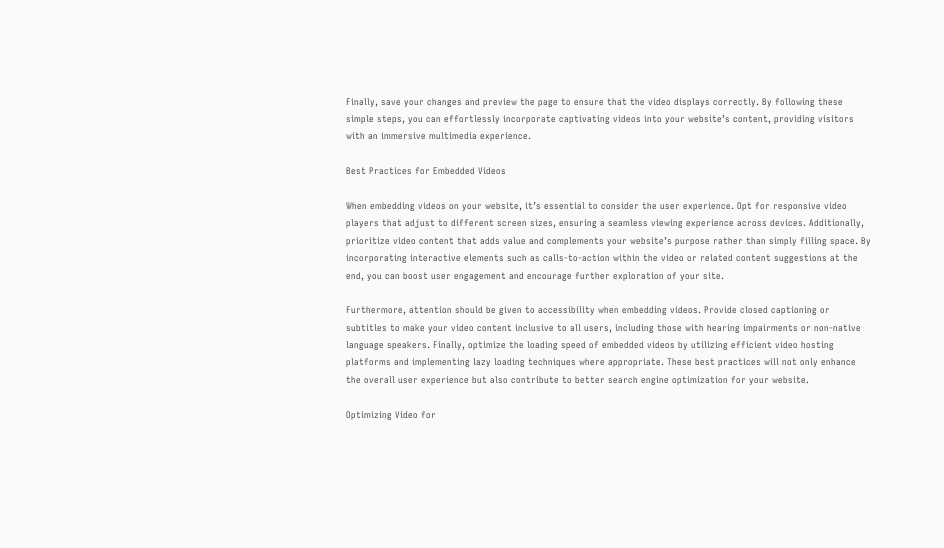Finally, save your changes and preview the page to ensure that the video displays correctly. By following these simple steps, you can effortlessly incorporate captivating videos into your website’s content, providing visitors with an immersive multimedia experience.

Best Practices for Embedded Videos

When embedding videos on your website, it’s essential to consider the user experience. Opt for responsive video players that adjust to different screen sizes, ensuring a seamless viewing experience across devices. Additionally, prioritize video content that adds value and complements your website’s purpose rather than simply filling space. By incorporating interactive elements such as calls-to-action within the video or related content suggestions at the end, you can boost user engagement and encourage further exploration of your site.

Furthermore, attention should be given to accessibility when embedding videos. Provide closed captioning or subtitles to make your video content inclusive to all users, including those with hearing impairments or non-native language speakers. Finally, optimize the loading speed of embedded videos by utilizing efficient video hosting platforms and implementing lazy loading techniques where appropriate. These best practices will not only enhance the overall user experience but also contribute to better search engine optimization for your website.

Optimizing Video for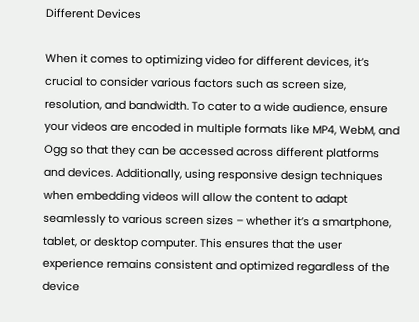Different Devices

When it comes to optimizing video for different devices, it’s crucial to consider various factors such as screen size, resolution, and bandwidth. To cater to a wide audience, ensure your videos are encoded in multiple formats like MP4, WebM, and Ogg so that they can be accessed across different platforms and devices. Additionally, using responsive design techniques when embedding videos will allow the content to adapt seamlessly to various screen sizes – whether it’s a smartphone, tablet, or desktop computer. This ensures that the user experience remains consistent and optimized regardless of the device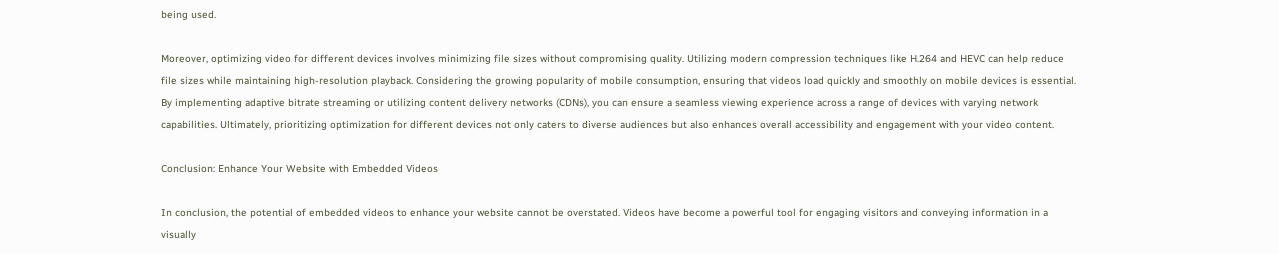being used.

Moreover, optimizing video for different devices involves minimizing file sizes without compromising quality. Utilizing modern compression techniques like H.264 and HEVC can help reduce file sizes while maintaining high-resolution playback. Considering the growing popularity of mobile consumption, ensuring that videos load quickly and smoothly on mobile devices is essential. By implementing adaptive bitrate streaming or utilizing content delivery networks (CDNs), you can ensure a seamless viewing experience across a range of devices with varying network capabilities. Ultimately, prioritizing optimization for different devices not only caters to diverse audiences but also enhances overall accessibility and engagement with your video content.

Conclusion: Enhance Your Website with Embedded Videos

In conclusion, the potential of embedded videos to enhance your website cannot be overstated. Videos have become a powerful tool for engaging visitors and conveying information in a visually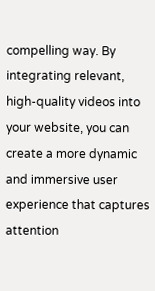compelling way. By integrating relevant, high-quality videos into your website, you can create a more dynamic and immersive user experience that captures attention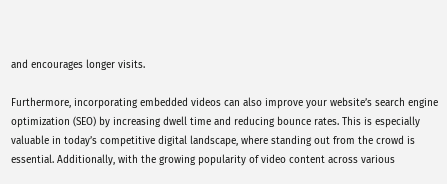and encourages longer visits.

Furthermore, incorporating embedded videos can also improve your website’s search engine optimization (SEO) by increasing dwell time and reducing bounce rates. This is especially valuable in today’s competitive digital landscape, where standing out from the crowd is essential. Additionally, with the growing popularity of video content across various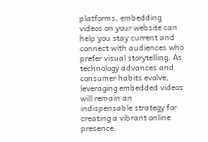platforms, embedding videos on your website can help you stay current and connect with audiences who prefer visual storytelling. As technology advances and consumer habits evolve, leveraging embedded videos will remain an indispensable strategy for creating a vibrant online presence.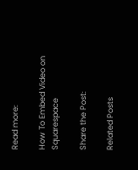Read more:

How To Embed Video on Squarespace

Share the Post:

Related Posts